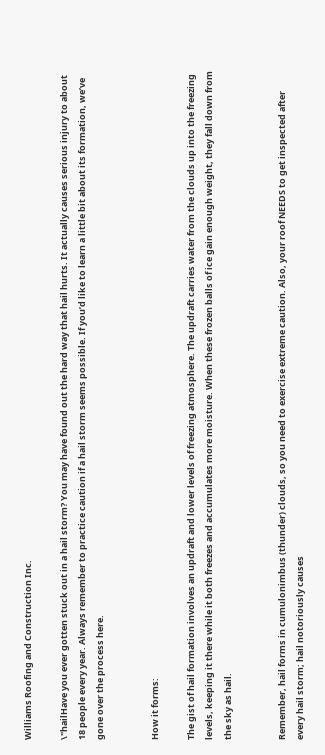Williams Roofing and Construction Inc.

\"hailHave you ever gotten stuck out in a hail storm? You may have found out the hard way that hail hurts. It actually causes serious injury to about 18 people every year. Always remember to practice caution if a hail storm seems possible. If you’d like to learn a little bit about its formation, we’ve gone over the process here.


How it forms:

The gist of hail formation involves an updraft and lower levels of freezing atmosphere. The updraft carries water from the clouds up into the freezing levels, keeping it there while it both freezes and accumulates more moisture. When these frozen balls of ice gain enough weight, they fall down from the sky as hail.


Remember, hail forms in cumulonimbus (thunder) clouds, so you need to exercise extreme caution. Also, your roof NEEDS to get inspected after every hail storm; hail notoriously causes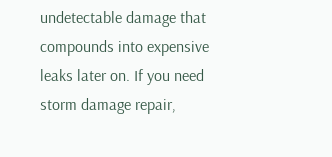undetectable damage that compounds into expensive leaks later on. If you need storm damage repair,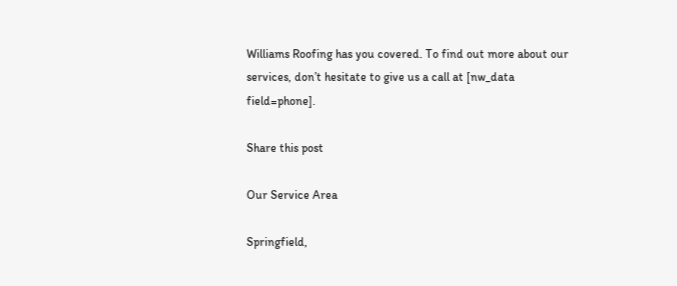Williams Roofing has you covered. To find out more about our services, don’t hesitate to give us a call at [nw_data field=phone].

Share this post

Our Service Area

Springfield,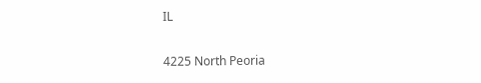IL

4225 North Peoria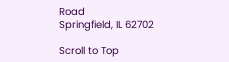Road
Springfield, IL 62702

Scroll to Top